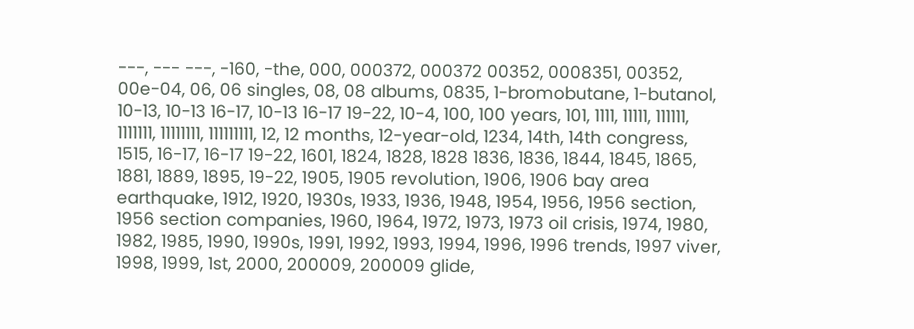---, --- ---, -160, -the, 000, 000372, 000372 00352, 0008351, 00352, 00e-04, 06, 06 singles, 08, 08 albums, 0835, 1-bromobutane, 1-butanol, 10-13, 10-13 16-17, 10-13 16-17 19-22, 10-4, 100, 100 years, 101, 1111, 11111, 111111, 1111111, 11111111, 111111111, 12, 12 months, 12-year-old, 1234, 14th, 14th congress, 1515, 16-17, 16-17 19-22, 1601, 1824, 1828, 1828 1836, 1836, 1844, 1845, 1865, 1881, 1889, 1895, 19-22, 1905, 1905 revolution, 1906, 1906 bay area earthquake, 1912, 1920, 1930s, 1933, 1936, 1948, 1954, 1956, 1956 section, 1956 section companies, 1960, 1964, 1972, 1973, 1973 oil crisis, 1974, 1980, 1982, 1985, 1990, 1990s, 1991, 1992, 1993, 1994, 1996, 1996 trends, 1997 viver, 1998, 1999, 1st, 2000, 200009, 200009 glide,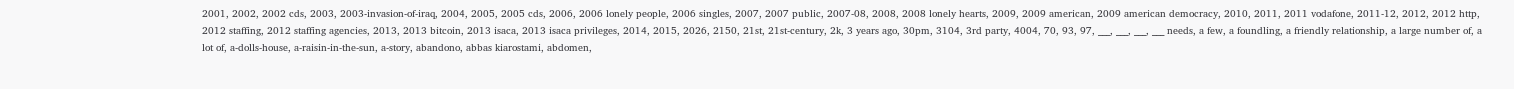2001, 2002, 2002 cds, 2003, 2003-invasion-of-iraq, 2004, 2005, 2005 cds, 2006, 2006 lonely people, 2006 singles, 2007, 2007 public, 2007-08, 2008, 2008 lonely hearts, 2009, 2009 american, 2009 american democracy, 2010, 2011, 2011 vodafone, 2011-12, 2012, 2012 http, 2012 staffing, 2012 staffing agencies, 2013, 2013 bitcoin, 2013 isaca, 2013 isaca privileges, 2014, 2015, 2026, 2150, 21st, 21st-century, 2k, 3 years ago, 30pm, 3104, 3rd party, 4004, 70, 93, 97, ___, ___, ___, ___ needs, a few, a foundling, a friendly relationship, a large number of, a lot of, a-dolls-house, a-raisin-in-the-sun, a-story, abandono, abbas kiarostami, abdomen,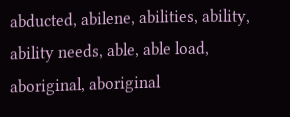abducted, abilene, abilities, ability, ability needs, able, able load, aboriginal, aboriginal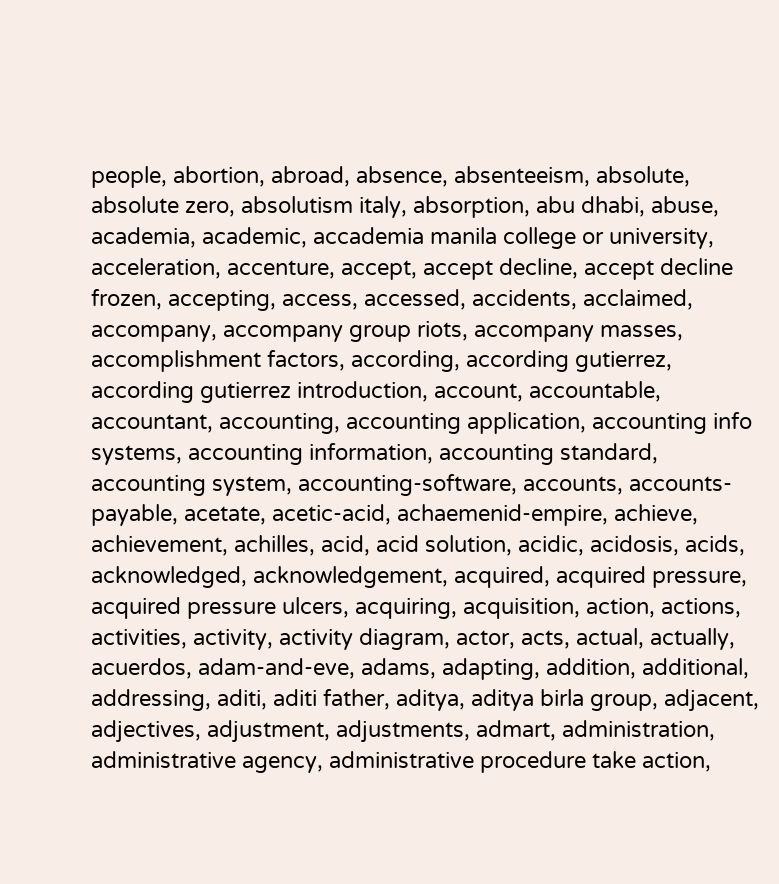people, abortion, abroad, absence, absenteeism, absolute, absolute zero, absolutism italy, absorption, abu dhabi, abuse, academia, academic, accademia manila college or university, acceleration, accenture, accept, accept decline, accept decline frozen, accepting, access, accessed, accidents, acclaimed, accompany, accompany group riots, accompany masses, accomplishment factors, according, according gutierrez, according gutierrez introduction, account, accountable, accountant, accounting, accounting application, accounting info systems, accounting information, accounting standard, accounting system, accounting-software, accounts, accounts-payable, acetate, acetic-acid, achaemenid-empire, achieve, achievement, achilles, acid, acid solution, acidic, acidosis, acids, acknowledged, acknowledgement, acquired, acquired pressure, acquired pressure ulcers, acquiring, acquisition, action, actions, activities, activity, activity diagram, actor, acts, actual, actually, acuerdos, adam-and-eve, adams, adapting, addition, additional, addressing, aditi, aditi father, aditya, aditya birla group, adjacent, adjectives, adjustment, adjustments, admart, administration, administrative agency, administrative procedure take action,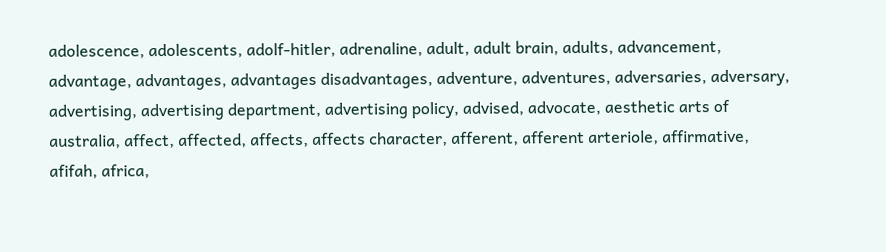adolescence, adolescents, adolf-hitler, adrenaline, adult, adult brain, adults, advancement, advantage, advantages, advantages disadvantages, adventure, adventures, adversaries, adversary, advertising, advertising department, advertising policy, advised, advocate, aesthetic arts of australia, affect, affected, affects, affects character, afferent, afferent arteriole, affirmative, afifah, africa,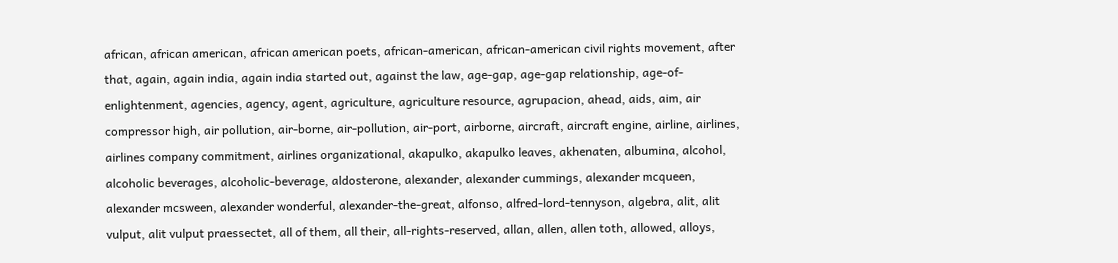african, african american, african american poets, african-american, african-american civil rights movement, after that, again, again india, again india started out, against the law, age-gap, age-gap relationship, age-of-enlightenment, agencies, agency, agent, agriculture, agriculture resource, agrupacion, ahead, aids, aim, air compressor high, air pollution, air-borne, air-pollution, air-port, airborne, aircraft, aircraft engine, airline, airlines, airlines company commitment, airlines organizational, akapulko, akapulko leaves, akhenaten, albumina, alcohol, alcoholic beverages, alcoholic-beverage, aldosterone, alexander, alexander cummings, alexander mcqueen, alexander mcsween, alexander wonderful, alexander-the-great, alfonso, alfred-lord-tennyson, algebra, alit, alit vulput, alit vulput praessectet, all of them, all their, all-rights-reserved, allan, allen, allen toth, allowed, alloys,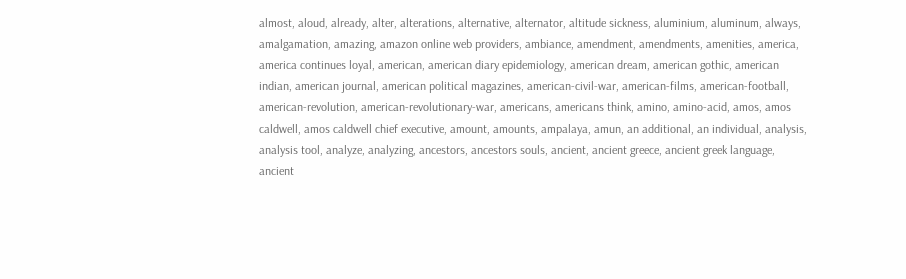almost, aloud, already, alter, alterations, alternative, alternator, altitude sickness, aluminium, aluminum, always, amalgamation, amazing, amazon online web providers, ambiance, amendment, amendments, amenities, america, america continues loyal, american, american diary epidemiology, american dream, american gothic, american indian, american journal, american political magazines, american-civil-war, american-films, american-football, american-revolution, american-revolutionary-war, americans, americans think, amino, amino-acid, amos, amos caldwell, amos caldwell chief executive, amount, amounts, ampalaya, amun, an additional, an individual, analysis, analysis tool, analyze, analyzing, ancestors, ancestors souls, ancient, ancient greece, ancient greek language, ancient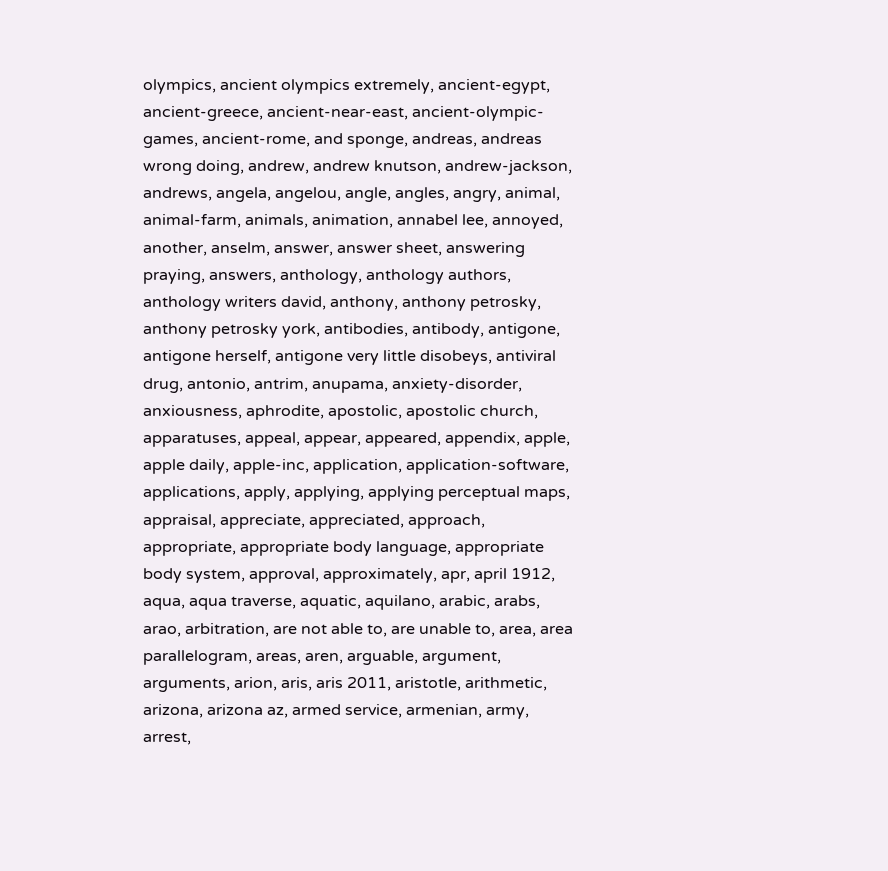olympics, ancient olympics extremely, ancient-egypt, ancient-greece, ancient-near-east, ancient-olympic-games, ancient-rome, and sponge, andreas, andreas wrong doing, andrew, andrew knutson, andrew-jackson, andrews, angela, angelou, angle, angles, angry, animal, animal-farm, animals, animation, annabel lee, annoyed, another, anselm, answer, answer sheet, answering praying, answers, anthology, anthology authors, anthology writers david, anthony, anthony petrosky, anthony petrosky york, antibodies, antibody, antigone, antigone herself, antigone very little disobeys, antiviral drug, antonio, antrim, anupama, anxiety-disorder, anxiousness, aphrodite, apostolic, apostolic church, apparatuses, appeal, appear, appeared, appendix, apple, apple daily, apple-inc, application, application-software, applications, apply, applying, applying perceptual maps, appraisal, appreciate, appreciated, approach, appropriate, appropriate body language, appropriate body system, approval, approximately, apr, april 1912, aqua, aqua traverse, aquatic, aquilano, arabic, arabs, arao, arbitration, are not able to, are unable to, area, area parallelogram, areas, aren, arguable, argument, arguments, arion, aris, aris 2011, aristotle, arithmetic, arizona, arizona az, armed service, armenian, army, arrest,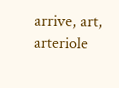arrive, art, arteriole